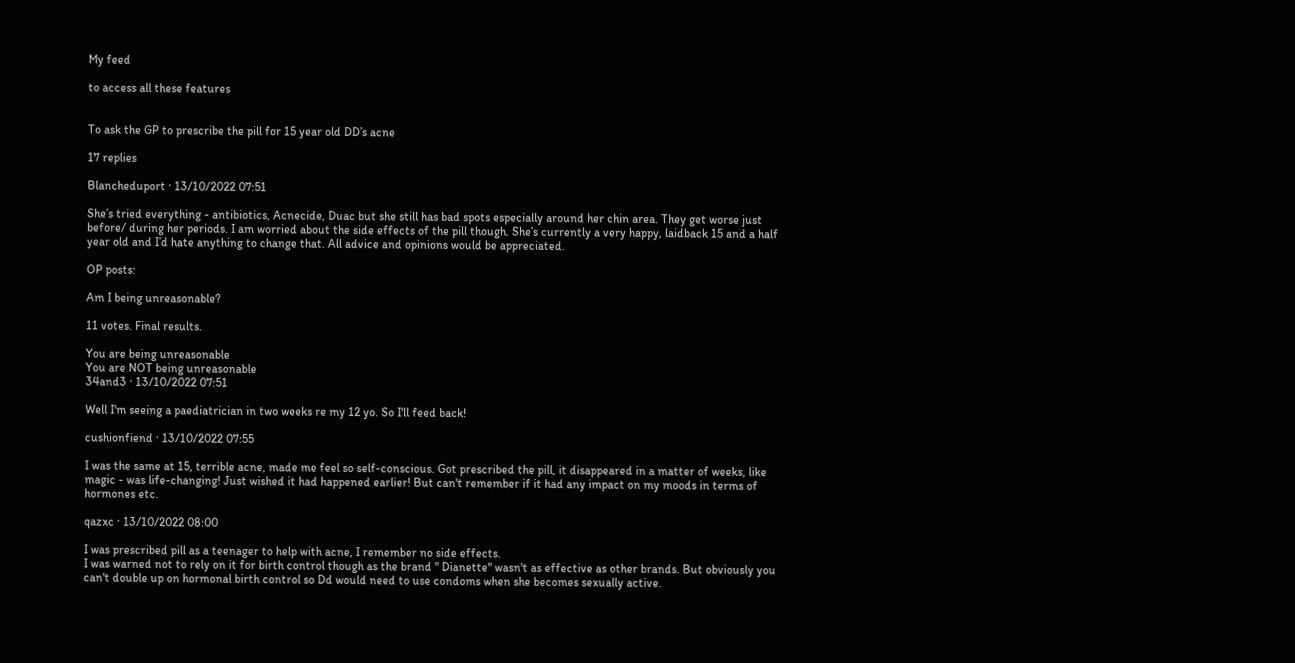My feed

to access all these features


To ask the GP to prescribe the pill for 15 year old DD’s acne

17 replies

Blancheduport · 13/10/2022 07:51

She’s tried everything - antibiotics, Acnecide, Duac but she still has bad spots especially around her chin area. They get worse just before/ during her periods. I am worried about the side effects of the pill though. She’s currently a very happy, laidback 15 and a half year old and I’d hate anything to change that. All advice and opinions would be appreciated.

OP posts:

Am I being unreasonable?

11 votes. Final results.

You are being unreasonable
You are NOT being unreasonable
34and3 · 13/10/2022 07:51

Well I'm seeing a paediatrician in two weeks re my 12 yo. So I'll feed back!

cushionfiend · 13/10/2022 07:55

I was the same at 15, terrible acne, made me feel so self-conscious. Got prescribed the pill, it disappeared in a matter of weeks, like magic - was life-changing! Just wished it had happened earlier! But can't remember if it had any impact on my moods in terms of hormones etc.

qazxc · 13/10/2022 08:00

I was prescribed pill as a teenager to help with acne, I remember no side effects.
I was warned not to rely on it for birth control though as the brand " Dianette" wasn't as effective as other brands. But obviously you can't double up on hormonal birth control so Dd would need to use condoms when she becomes sexually active.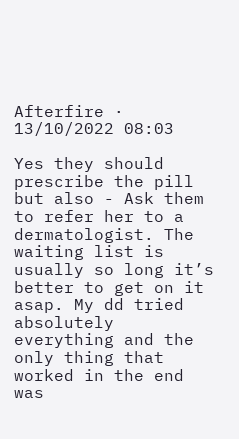Afterfire · 13/10/2022 08:03

Yes they should prescribe the pill but also - Ask them to refer her to a dermatologist. The waiting list is usually so long it’s better to get on it asap. My dd tried absolutely everything and the only thing that worked in the end was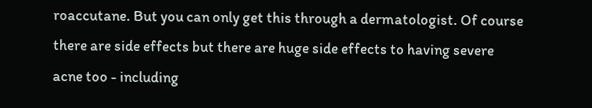roaccutane. But you can only get this through a dermatologist. Of course there are side effects but there are huge side effects to having severe acne too - including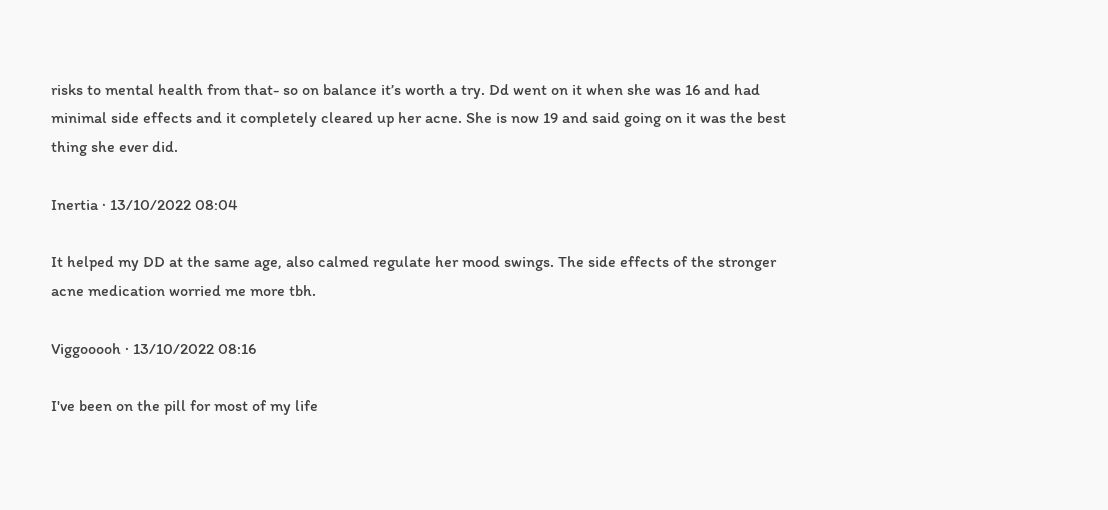risks to mental health from that- so on balance it’s worth a try. Dd went on it when she was 16 and had minimal side effects and it completely cleared up her acne. She is now 19 and said going on it was the best thing she ever did.

Inertia · 13/10/2022 08:04

It helped my DD at the same age, also calmed regulate her mood swings. The side effects of the stronger acne medication worried me more tbh.

Viggooooh · 13/10/2022 08:16

I've been on the pill for most of my life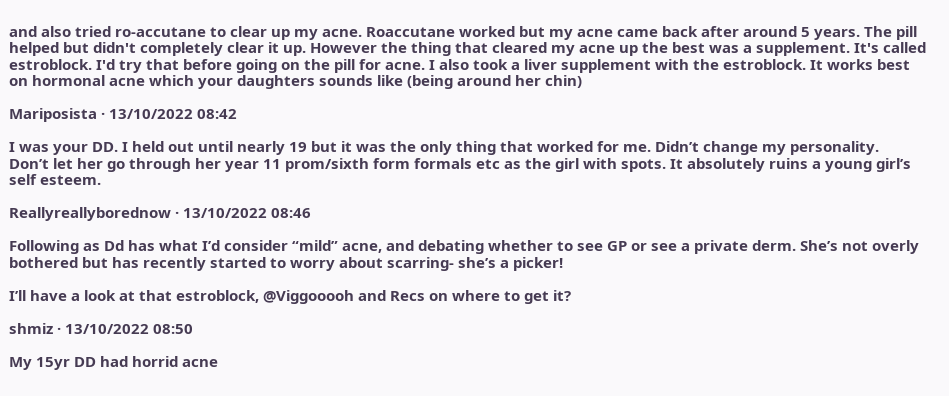and also tried ro-accutane to clear up my acne. Roaccutane worked but my acne came back after around 5 years. The pill helped but didn't completely clear it up. However the thing that cleared my acne up the best was a supplement. It's called estroblock. I'd try that before going on the pill for acne. I also took a liver supplement with the estroblock. It works best on hormonal acne which your daughters sounds like (being around her chin)

Mariposista · 13/10/2022 08:42

I was your DD. I held out until nearly 19 but it was the only thing that worked for me. Didn’t change my personality.
Don’t let her go through her year 11 prom/sixth form formals etc as the girl with spots. It absolutely ruins a young girl’s self esteem.

Reallyreallyborednow · 13/10/2022 08:46

Following as Dd has what I’d consider “mild” acne, and debating whether to see GP or see a private derm. She’s not overly bothered but has recently started to worry about scarring- she’s a picker!

I’ll have a look at that estroblock, @Viggooooh and Recs on where to get it?

shmiz · 13/10/2022 08:50

My 15yr DD had horrid acne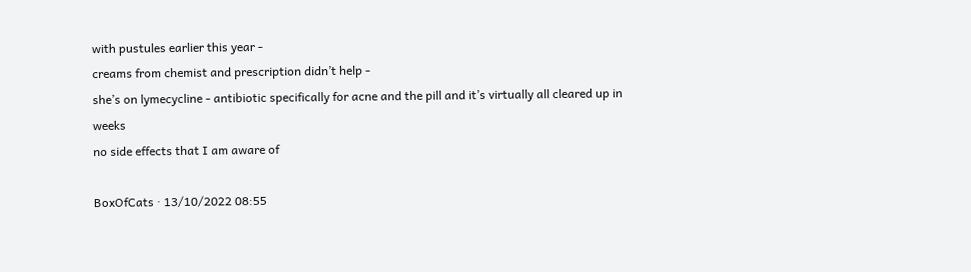with pustules earlier this year -
creams from chemist and prescription didn’t help -
she’s on lymecycline - antibiotic specifically for acne and the pill and it’s virtually all cleared up in weeks
no side effects that I am aware of

BoxOfCats · 13/10/2022 08:55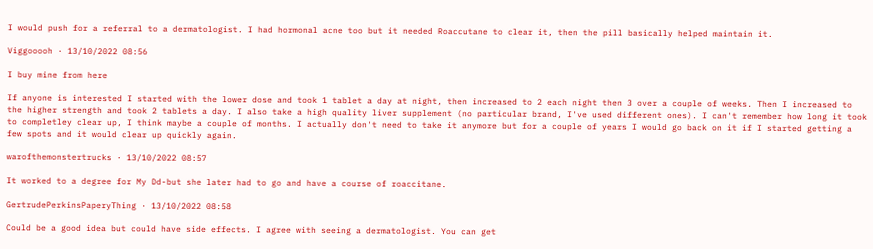I would push for a referral to a dermatologist. I had hormonal acne too but it needed Roaccutane to clear it, then the pill basically helped maintain it.

Viggooooh · 13/10/2022 08:56

I buy mine from here

If anyone is interested I started with the lower dose and took 1 tablet a day at night, then increased to 2 each night then 3 over a couple of weeks. Then I increased to the higher strength and took 2 tablets a day. I also take a high quality liver supplement (no particular brand, I've used different ones). I can't remember how long it took to completley clear up, I think maybe a couple of months. I actually don't need to take it anymore but for a couple of years I would go back on it if I started getting a few spots and it would clear up quickly again.

warofthemonstertrucks · 13/10/2022 08:57

It worked to a degree for My Dd-but she later had to go and have a course of roaccitane.

GertrudePerkinsPaperyThing · 13/10/2022 08:58

Could be a good idea but could have side effects. I agree with seeing a dermatologist. You can get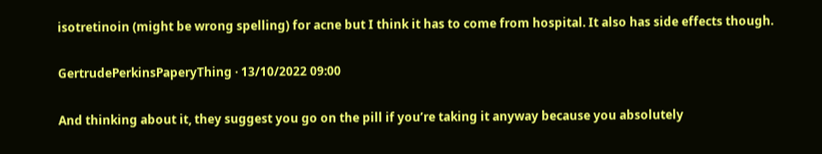isotretinoin (might be wrong spelling) for acne but I think it has to come from hospital. It also has side effects though.

GertrudePerkinsPaperyThing · 13/10/2022 09:00

And thinking about it, they suggest you go on the pill if you’re taking it anyway because you absolutely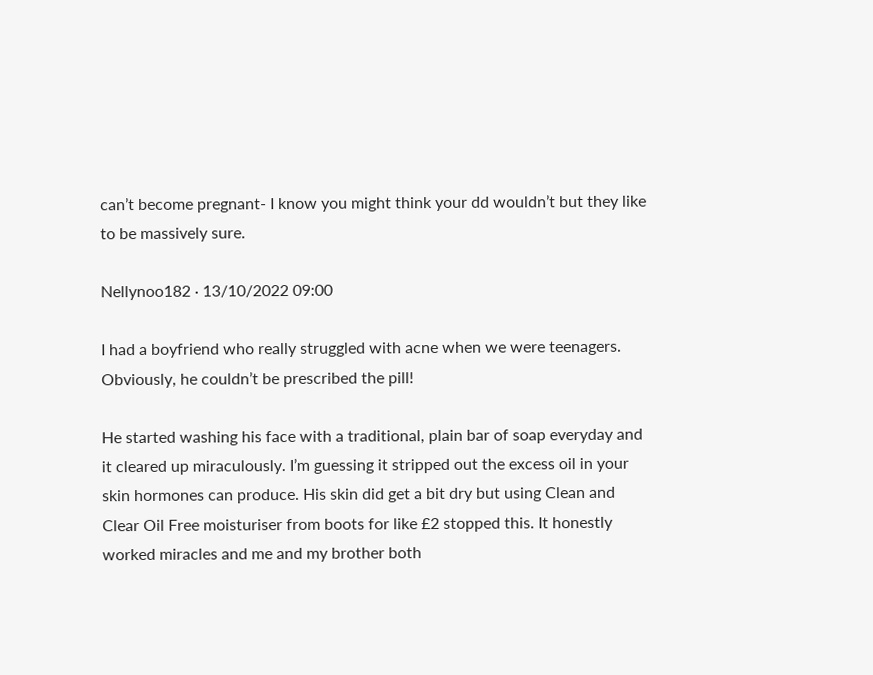can’t become pregnant- I know you might think your dd wouldn’t but they like to be massively sure.

Nellynoo182 · 13/10/2022 09:00

I had a boyfriend who really struggled with acne when we were teenagers. Obviously, he couldn’t be prescribed the pill!

He started washing his face with a traditional, plain bar of soap everyday and it cleared up miraculously. I’m guessing it stripped out the excess oil in your skin hormones can produce. His skin did get a bit dry but using Clean and Clear Oil Free moisturiser from boots for like £2 stopped this. It honestly worked miracles and me and my brother both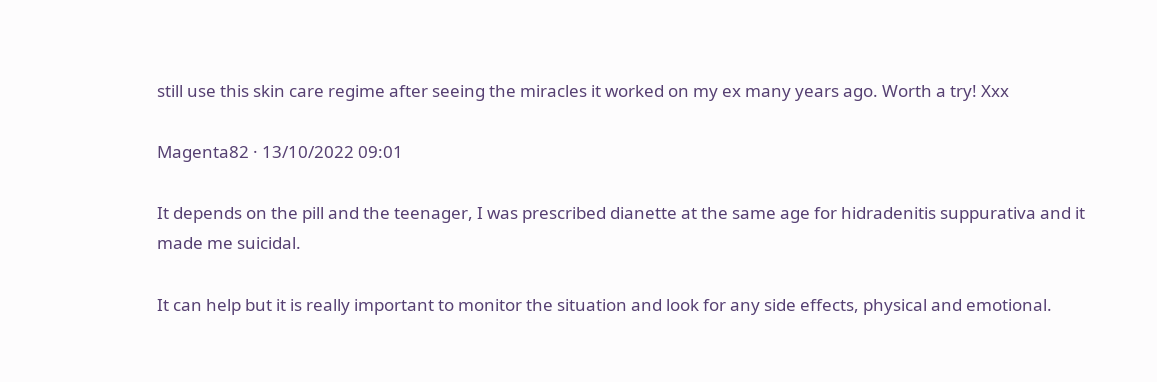still use this skin care regime after seeing the miracles it worked on my ex many years ago. Worth a try! Xxx

Magenta82 · 13/10/2022 09:01

It depends on the pill and the teenager, I was prescribed dianette at the same age for hidradenitis suppurativa and it made me suicidal.

It can help but it is really important to monitor the situation and look for any side effects, physical and emotional.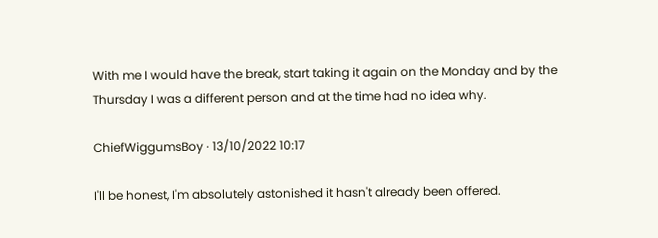With me I would have the break, start taking it again on the Monday and by the Thursday I was a different person and at the time had no idea why.

ChiefWiggumsBoy · 13/10/2022 10:17

I'll be honest, I'm absolutely astonished it hasn't already been offered.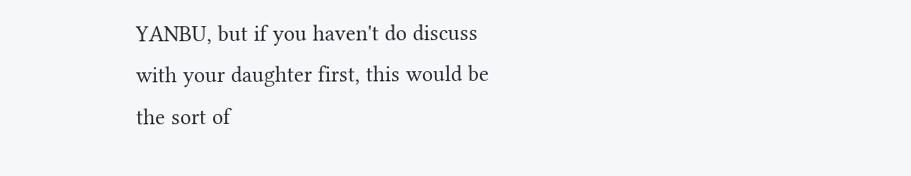YANBU, but if you haven't do discuss with your daughter first, this would be the sort of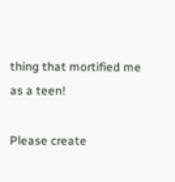thing that mortified me as a teen!

Please create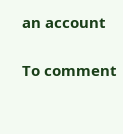an account

To comment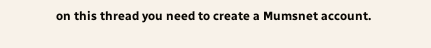on this thread you need to create a Mumsnet account.